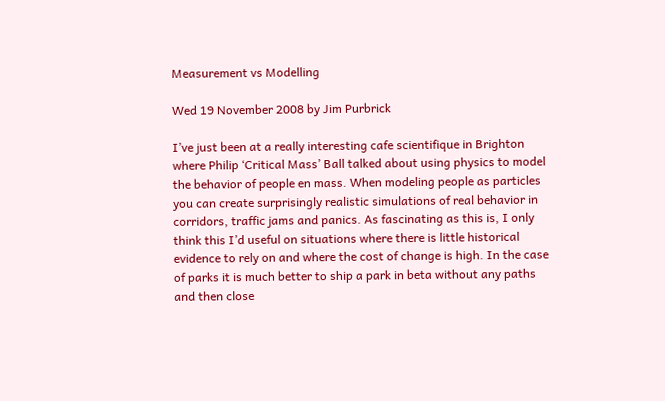Measurement vs Modelling

Wed 19 November 2008 by Jim Purbrick

I’ve just been at a really interesting cafe scientifique in Brighton where Philip ‘Critical Mass’ Ball talked about using physics to model the behavior of people en mass. When modeling people as particles you can create surprisingly realistic simulations of real behavior in corridors, traffic jams and panics. As fascinating as this is, I only think this I’d useful on situations where there is little historical evidence to rely on and where the cost of change is high. In the case of parks it is much better to ship a park in beta without any paths and then close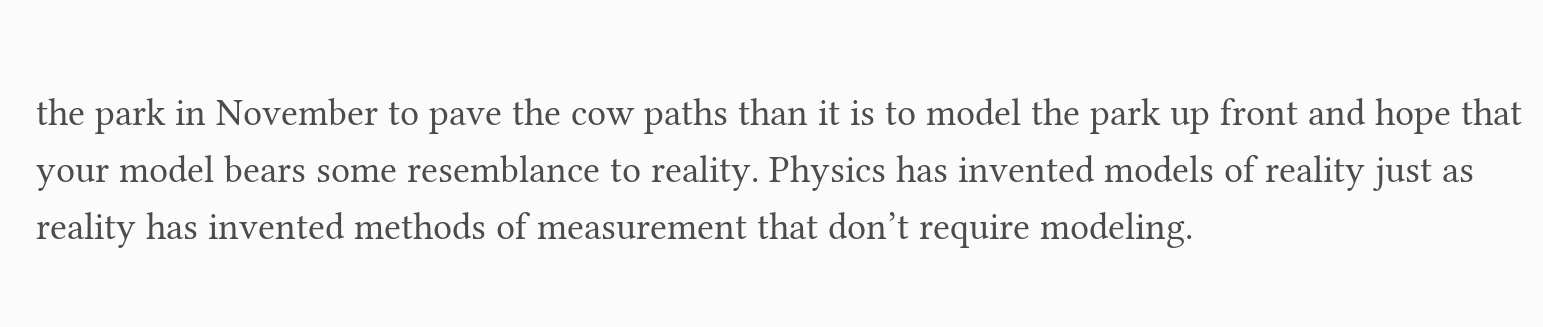the park in November to pave the cow paths than it is to model the park up front and hope that your model bears some resemblance to reality. Physics has invented models of reality just as reality has invented methods of measurement that don’t require modeling.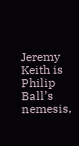Jeremy Keith is Philip Ball’s nemesis,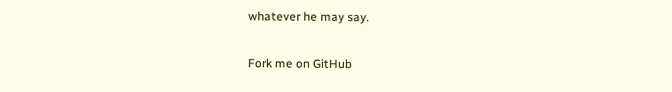whatever he may say.

Fork me on GitHub